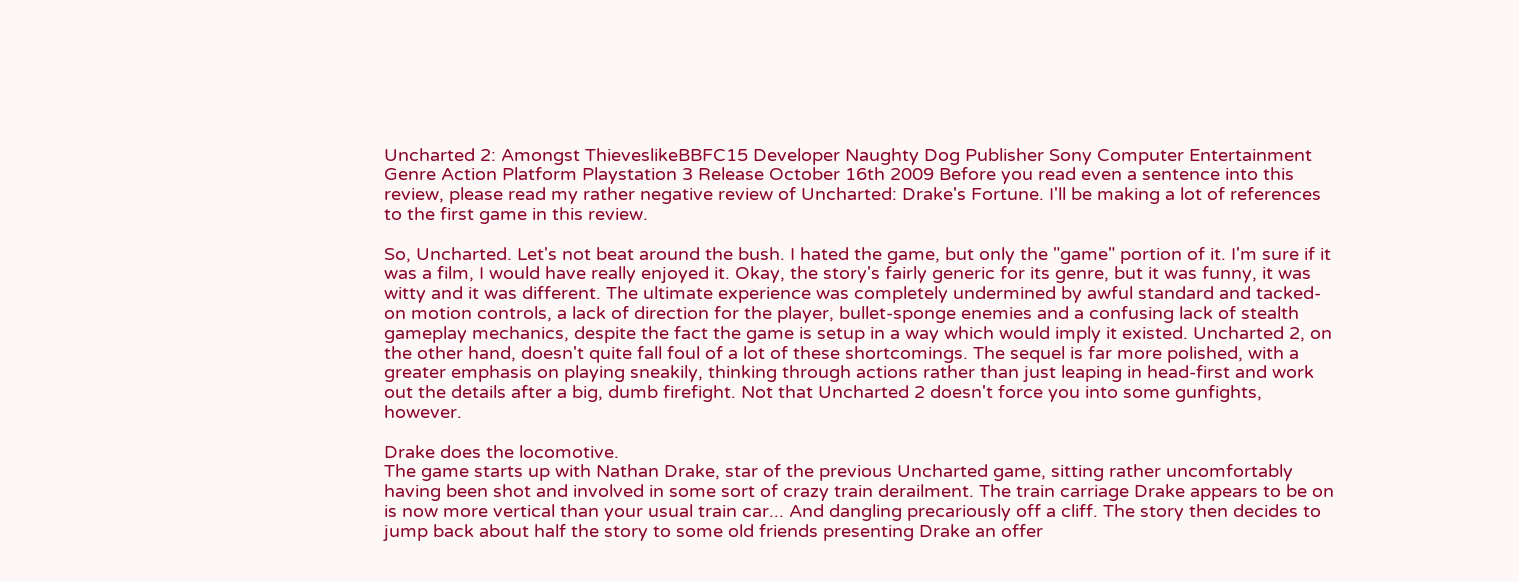Uncharted 2: Amongst ThieveslikeBBFC15 Developer Naughty Dog Publisher Sony Computer Entertainment Genre Action Platform Playstation 3 Release October 16th 2009 Before you read even a sentence into this review, please read my rather negative review of Uncharted: Drake's Fortune. I'll be making a lot of references to the first game in this review.

So, Uncharted. Let's not beat around the bush. I hated the game, but only the "game" portion of it. I'm sure if it was a film, I would have really enjoyed it. Okay, the story's fairly generic for its genre, but it was funny, it was witty and it was different. The ultimate experience was completely undermined by awful standard and tacked-on motion controls, a lack of direction for the player, bullet-sponge enemies and a confusing lack of stealth gameplay mechanics, despite the fact the game is setup in a way which would imply it existed. Uncharted 2, on the other hand, doesn't quite fall foul of a lot of these shortcomings. The sequel is far more polished, with a greater emphasis on playing sneakily, thinking through actions rather than just leaping in head-first and work out the details after a big, dumb firefight. Not that Uncharted 2 doesn't force you into some gunfights, however.

Drake does the locomotive.
The game starts up with Nathan Drake, star of the previous Uncharted game, sitting rather uncomfortably having been shot and involved in some sort of crazy train derailment. The train carriage Drake appears to be on is now more vertical than your usual train car... And dangling precariously off a cliff. The story then decides to jump back about half the story to some old friends presenting Drake an offer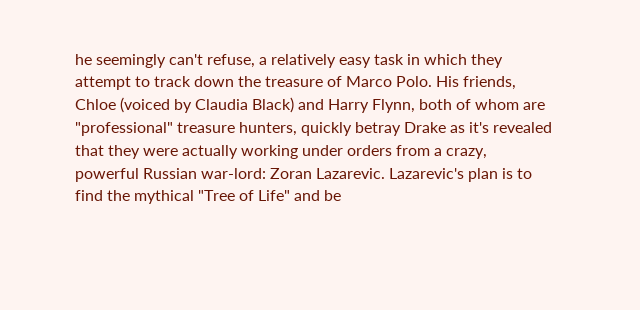he seemingly can't refuse, a relatively easy task in which they attempt to track down the treasure of Marco Polo. His friends, Chloe (voiced by Claudia Black) and Harry Flynn, both of whom are "professional" treasure hunters, quickly betray Drake as it's revealed that they were actually working under orders from a crazy, powerful Russian war-lord: Zoran Lazarevic. Lazarevic's plan is to find the mythical "Tree of Life" and be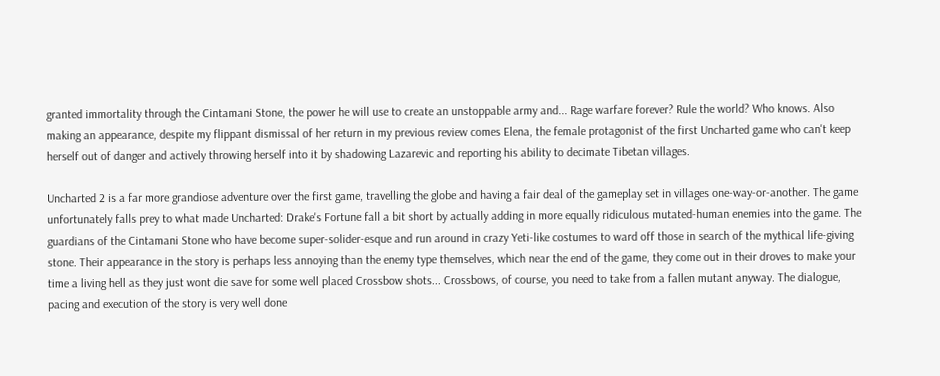granted immortality through the Cintamani Stone, the power he will use to create an unstoppable army and... Rage warfare forever? Rule the world? Who knows. Also making an appearance, despite my flippant dismissal of her return in my previous review comes Elena, the female protagonist of the first Uncharted game who can't keep herself out of danger and actively throwing herself into it by shadowing Lazarevic and reporting his ability to decimate Tibetan villages.

Uncharted 2 is a far more grandiose adventure over the first game, travelling the globe and having a fair deal of the gameplay set in villages one-way-or-another. The game unfortunately falls prey to what made Uncharted: Drake's Fortune fall a bit short by actually adding in more equally ridiculous mutated-human enemies into the game. The guardians of the Cintamani Stone who have become super-solider-esque and run around in crazy Yeti-like costumes to ward off those in search of the mythical life-giving stone. Their appearance in the story is perhaps less annoying than the enemy type themselves, which near the end of the game, they come out in their droves to make your time a living hell as they just wont die save for some well placed Crossbow shots... Crossbows, of course, you need to take from a fallen mutant anyway. The dialogue, pacing and execution of the story is very well done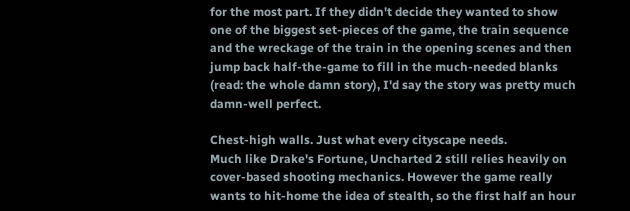for the most part. If they didn't decide they wanted to show one of the biggest set-pieces of the game, the train sequence and the wreckage of the train in the opening scenes and then jump back half-the-game to fill in the much-needed blanks (read: the whole damn story), I'd say the story was pretty much damn-well perfect.

Chest-high walls. Just what every cityscape needs.
Much like Drake's Fortune, Uncharted 2 still relies heavily on cover-based shooting mechanics. However the game really wants to hit-home the idea of stealth, so the first half an hour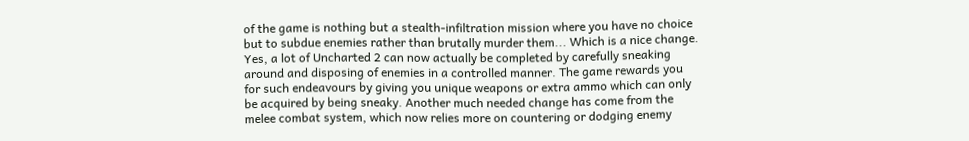of the game is nothing but a stealth-infiltration mission where you have no choice but to subdue enemies rather than brutally murder them... Which is a nice change. Yes, a lot of Uncharted 2 can now actually be completed by carefully sneaking around and disposing of enemies in a controlled manner. The game rewards you for such endeavours by giving you unique weapons or extra ammo which can only be acquired by being sneaky. Another much needed change has come from the melee combat system, which now relies more on countering or dodging enemy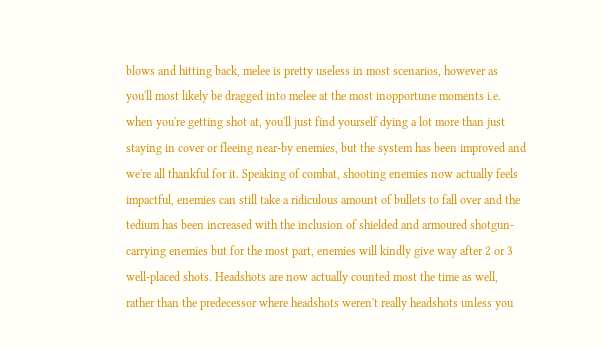blows and hitting back, melee is pretty useless in most scenarios, however as you'll most likely be dragged into melee at the most inopportune moments i.e. when you're getting shot at, you'll just find yourself dying a lot more than just staying in cover or fleeing near-by enemies, but the system has been improved and we're all thankful for it. Speaking of combat, shooting enemies now actually feels impactful, enemies can still take a ridiculous amount of bullets to fall over and the tedium has been increased with the inclusion of shielded and armoured shotgun-carrying enemies but for the most part, enemies will kindly give way after 2 or 3 well-placed shots. Headshots are now actually counted most the time as well, rather than the predecessor where headshots weren't really headshots unless you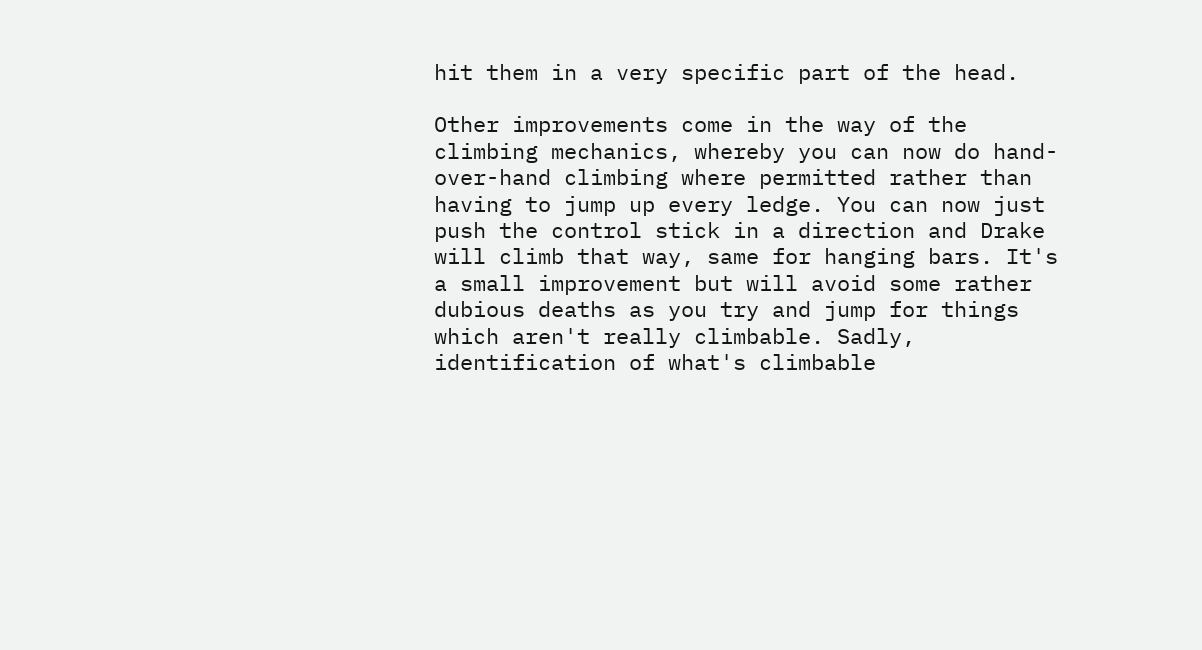hit them in a very specific part of the head.

Other improvements come in the way of the climbing mechanics, whereby you can now do hand-over-hand climbing where permitted rather than having to jump up every ledge. You can now just push the control stick in a direction and Drake will climb that way, same for hanging bars. It's a small improvement but will avoid some rather dubious deaths as you try and jump for things which aren't really climbable. Sadly, identification of what's climbable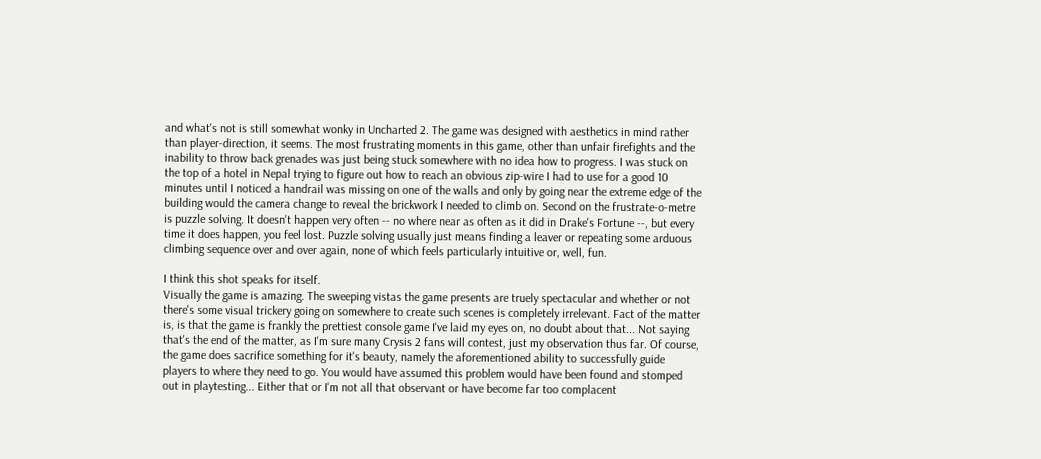and what's not is still somewhat wonky in Uncharted 2. The game was designed with aesthetics in mind rather than player-direction, it seems. The most frustrating moments in this game, other than unfair firefights and the inability to throw back grenades was just being stuck somewhere with no idea how to progress. I was stuck on the top of a hotel in Nepal trying to figure out how to reach an obvious zip-wire I had to use for a good 10 minutes until I noticed a handrail was missing on one of the walls and only by going near the extreme edge of the building would the camera change to reveal the brickwork I needed to climb on. Second on the frustrate-o-metre is puzzle solving. It doesn't happen very often -- no where near as often as it did in Drake's Fortune --, but every time it does happen, you feel lost. Puzzle solving usually just means finding a leaver or repeating some arduous climbing sequence over and over again, none of which feels particularly intuitive or, well, fun.

I think this shot speaks for itself.
Visually the game is amazing. The sweeping vistas the game presents are truely spectacular and whether or not there's some visual trickery going on somewhere to create such scenes is completely irrelevant. Fact of the matter is, is that the game is frankly the prettiest console game I've laid my eyes on, no doubt about that... Not saying that's the end of the matter, as I'm sure many Crysis 2 fans will contest, just my observation thus far. Of course, the game does sacrifice something for it's beauty, namely the aforementioned ability to successfully guide players to where they need to go. You would have assumed this problem would have been found and stomped out in playtesting... Either that or I'm not all that observant or have become far too complacent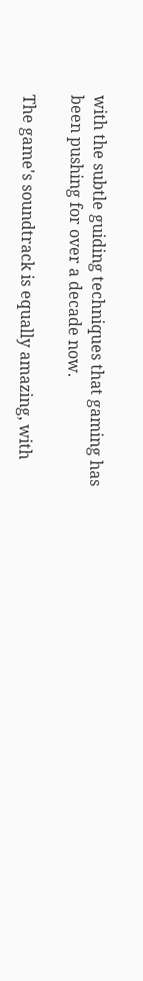with the subtle guiding techniques that gaming has been pushing for over a decade now.

The game's soundtrack is equally amazing, with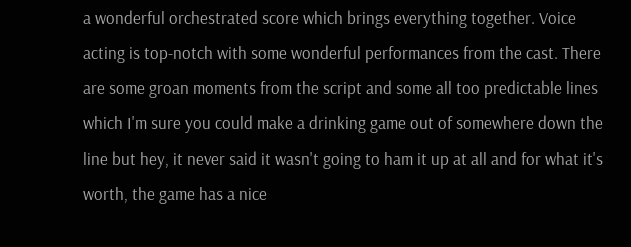a wonderful orchestrated score which brings everything together. Voice acting is top-notch with some wonderful performances from the cast. There are some groan moments from the script and some all too predictable lines which I'm sure you could make a drinking game out of somewhere down the line but hey, it never said it wasn't going to ham it up at all and for what it's worth, the game has a nice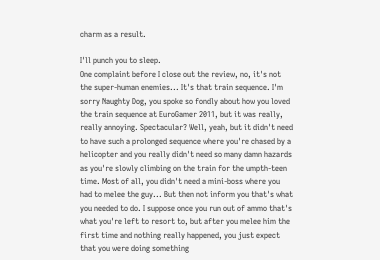charm as a result.

I'll punch you to sleep.
One complaint before I close out the review, no, it's not the super-human enemies... It's that train sequence. I'm sorry Naughty Dog, you spoke so fondly about how you loved the train sequence at EuroGamer 2011, but it was really, really annoying. Spectacular? Well, yeah, but it didn't need to have such a prolonged sequence where you're chased by a helicopter and you really didn't need so many damn hazards as you're slowly climbing on the train for the umpth-teen time. Most of all, you didn't need a mini-boss where you had to melee the guy... But then not inform you that's what you needed to do. I suppose once you run out of ammo that's what you're left to resort to, but after you melee him the first time and nothing really happened, you just expect that you were doing something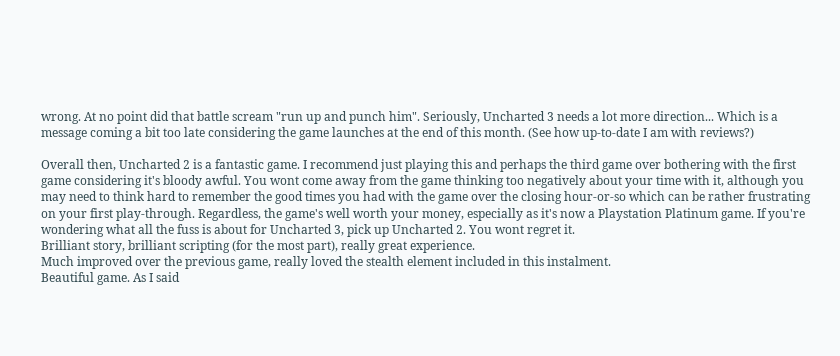wrong. At no point did that battle scream "run up and punch him". Seriously, Uncharted 3 needs a lot more direction... Which is a message coming a bit too late considering the game launches at the end of this month. (See how up-to-date I am with reviews?)

Overall then, Uncharted 2 is a fantastic game. I recommend just playing this and perhaps the third game over bothering with the first game considering it's bloody awful. You wont come away from the game thinking too negatively about your time with it, although you may need to think hard to remember the good times you had with the game over the closing hour-or-so which can be rather frustrating on your first play-through. Regardless, the game's well worth your money, especially as it's now a Playstation Platinum game. If you're wondering what all the fuss is about for Uncharted 3, pick up Uncharted 2. You wont regret it.
Brilliant story, brilliant scripting (for the most part), really great experience.
Much improved over the previous game, really loved the stealth element included in this instalment.
Beautiful game. As I said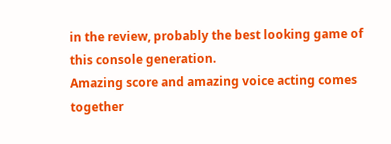in the review, probably the best looking game of this console generation.
Amazing score and amazing voice acting comes together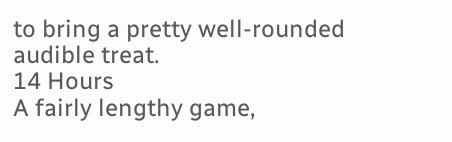to bring a pretty well-rounded audible treat.
14 Hours
A fairly lengthy game,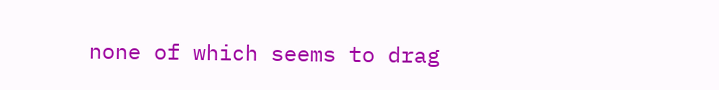none of which seems to drag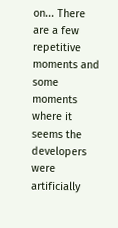on... There are a few repetitive moments and some moments where it seems the developers were artificially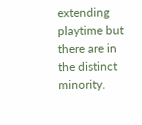extending playtime but there are in the distinct minority.